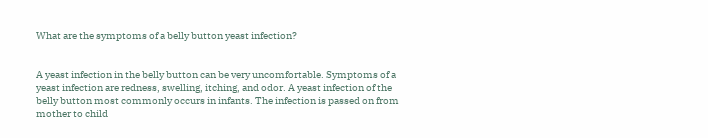What are the symptoms of a belly button yeast infection?


A yeast infection in the belly button can be very uncomfortable. Symptoms of a yeast infection are redness, swelling, itching, and odor. A yeast infection of the belly button most commonly occurs in infants. The infection is passed on from mother to child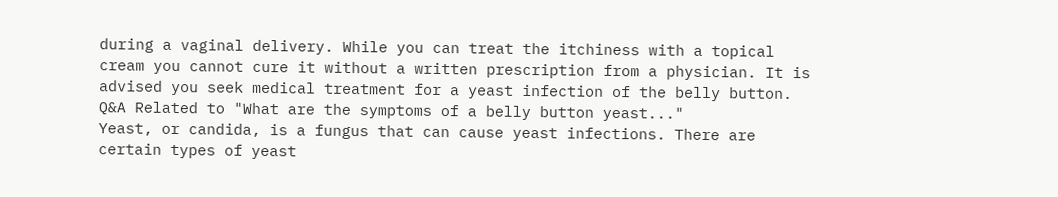during a vaginal delivery. While you can treat the itchiness with a topical cream you cannot cure it without a written prescription from a physician. It is advised you seek medical treatment for a yeast infection of the belly button.
Q&A Related to "What are the symptoms of a belly button yeast..."
Yeast, or candida, is a fungus that can cause yeast infections. There are certain types of yeast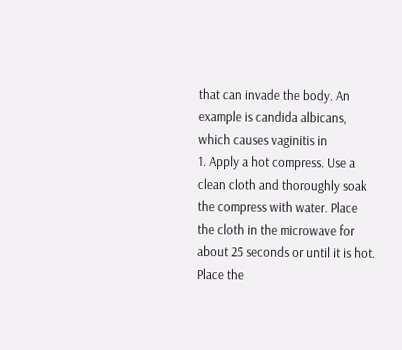that can invade the body. An example is candida albicans, which causes vaginitis in
1. Apply a hot compress. Use a clean cloth and thoroughly soak the compress with water. Place the cloth in the microwave for about 25 seconds or until it is hot. Place the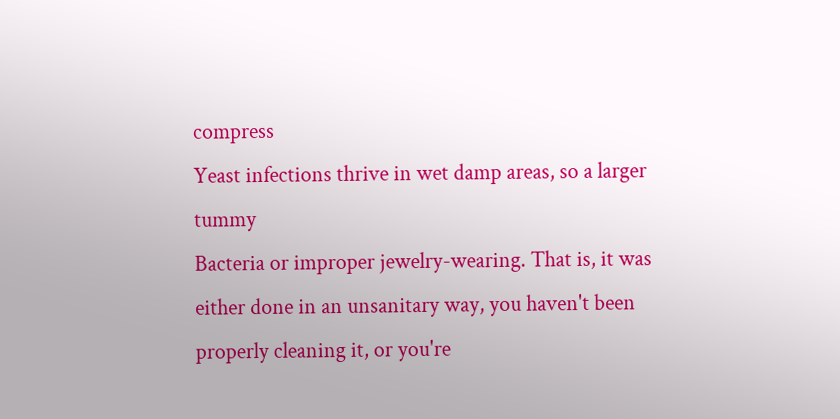compress
Yeast infections thrive in wet damp areas, so a larger tummy
Bacteria or improper jewelry-wearing. That is, it was either done in an unsanitary way, you haven't been properly cleaning it, or you're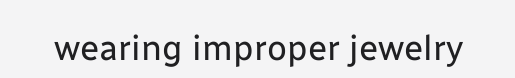wearing improper jewelry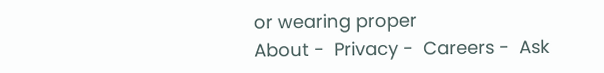or wearing proper
About -  Privacy -  Careers -  Ask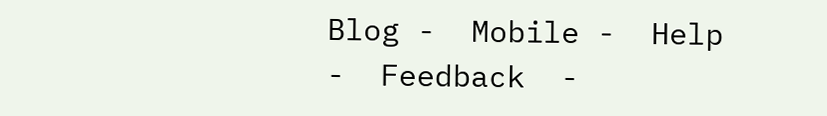Blog -  Mobile -  Help -  Feedback  -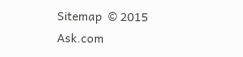Sitemap  © 2015 Ask.com